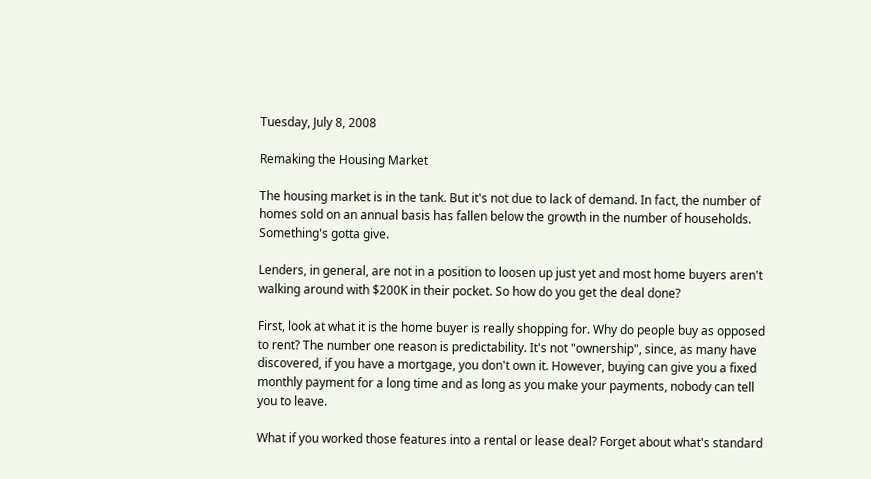Tuesday, July 8, 2008

Remaking the Housing Market

The housing market is in the tank. But it's not due to lack of demand. In fact, the number of homes sold on an annual basis has fallen below the growth in the number of households. Something's gotta give.

Lenders, in general, are not in a position to loosen up just yet and most home buyers aren't walking around with $200K in their pocket. So how do you get the deal done?

First, look at what it is the home buyer is really shopping for. Why do people buy as opposed to rent? The number one reason is predictability. It's not "ownership", since, as many have discovered, if you have a mortgage, you don't own it. However, buying can give you a fixed monthly payment for a long time and as long as you make your payments, nobody can tell you to leave.

What if you worked those features into a rental or lease deal? Forget about what's standard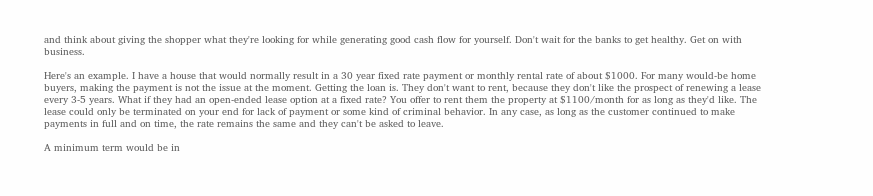and think about giving the shopper what they're looking for while generating good cash flow for yourself. Don't wait for the banks to get healthy. Get on with business.

Here's an example. I have a house that would normally result in a 30 year fixed rate payment or monthly rental rate of about $1000. For many would-be home buyers, making the payment is not the issue at the moment. Getting the loan is. They don't want to rent, because they don't like the prospect of renewing a lease every 3-5 years. What if they had an open-ended lease option at a fixed rate? You offer to rent them the property at $1100/month for as long as they'd like. The lease could only be terminated on your end for lack of payment or some kind of criminal behavior. In any case, as long as the customer continued to make payments in full and on time, the rate remains the same and they can't be asked to leave.

A minimum term would be in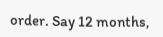order. Say 12 months,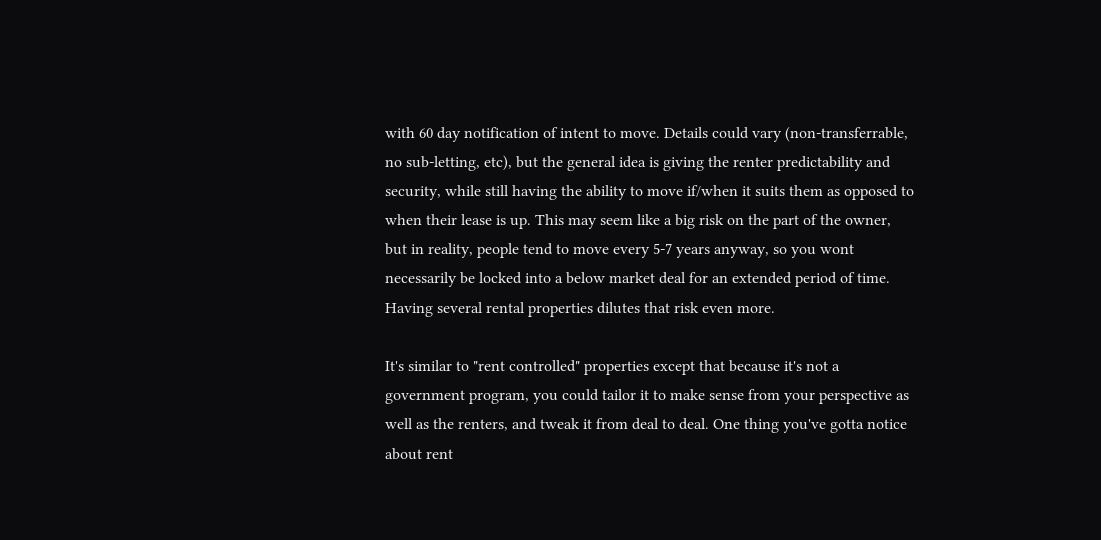with 60 day notification of intent to move. Details could vary (non-transferrable, no sub-letting, etc), but the general idea is giving the renter predictability and security, while still having the ability to move if/when it suits them as opposed to when their lease is up. This may seem like a big risk on the part of the owner, but in reality, people tend to move every 5-7 years anyway, so you wont necessarily be locked into a below market deal for an extended period of time. Having several rental properties dilutes that risk even more.

It's similar to "rent controlled" properties except that because it's not a government program, you could tailor it to make sense from your perspective as well as the renters, and tweak it from deal to deal. One thing you've gotta notice about rent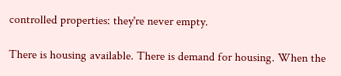controlled properties: they're never empty.

There is housing available. There is demand for housing. When the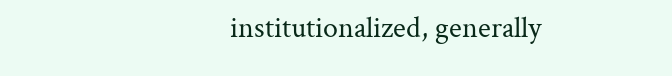institutionalized, generally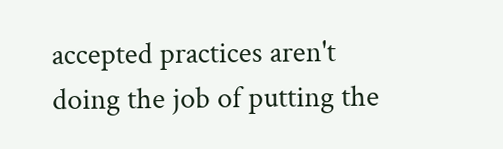accepted practices aren't doing the job of putting the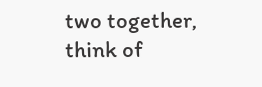two together, think of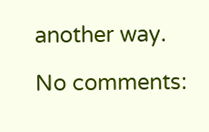another way.

No comments: